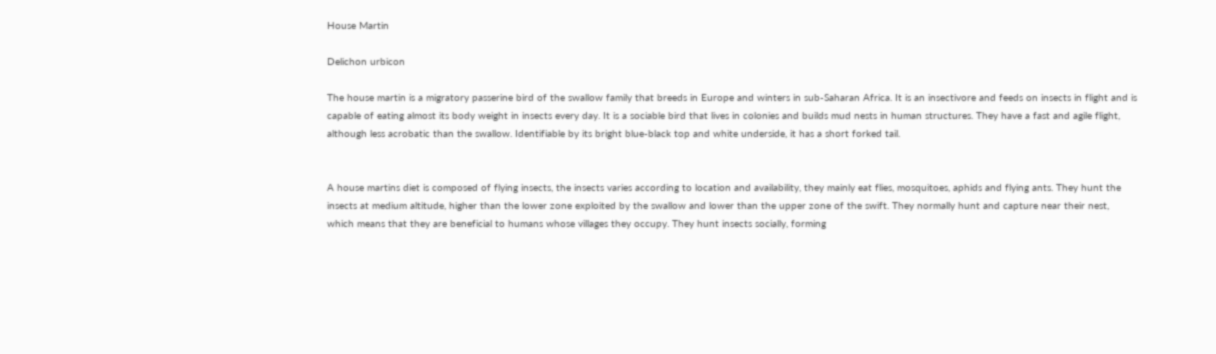House Martin

Delichon urbicon

The house martin is a migratory passerine bird of the swallow family that breeds in Europe and winters in sub-Saharan Africa. It is an insectivore and feeds on insects in flight and is capable of eating almost its body weight in insects every day. It is a sociable bird that lives in colonies and builds mud nests in human structures. They have a fast and agile flight, although less acrobatic than the swallow. Identifiable by its bright blue-black top and white underside, it has a short forked tail.


A house martins diet is composed of flying insects, the insects varies according to location and availability, they mainly eat flies, mosquitoes, aphids and flying ants. They hunt the insects at medium altitude, higher than the lower zone exploited by the swallow and lower than the upper zone of the swift. They normally hunt and capture near their nest, which means that they are beneficial to humans whose villages they occupy. They hunt insects socially, forming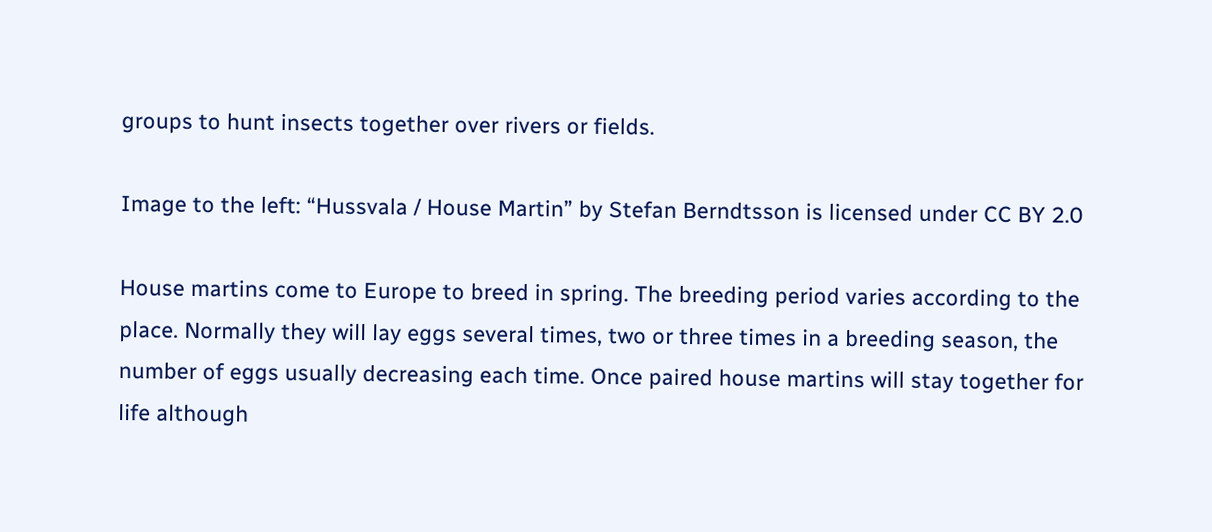groups to hunt insects together over rivers or fields.

Image to the left: “Hussvala / House Martin” by Stefan Berndtsson is licensed under CC BY 2.0

House martins come to Europe to breed in spring. The breeding period varies according to the place. Normally they will lay eggs several times, two or three times in a breeding season, the number of eggs usually decreasing each time. Once paired house martins will stay together for life although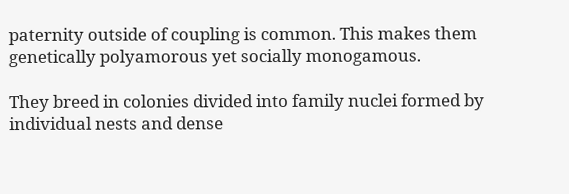paternity outside of coupling is common. This makes them genetically polyamorous yet socially monogamous.

They breed in colonies divided into family nuclei formed by individual nests and dense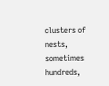clusters of nests, sometimes hundreds,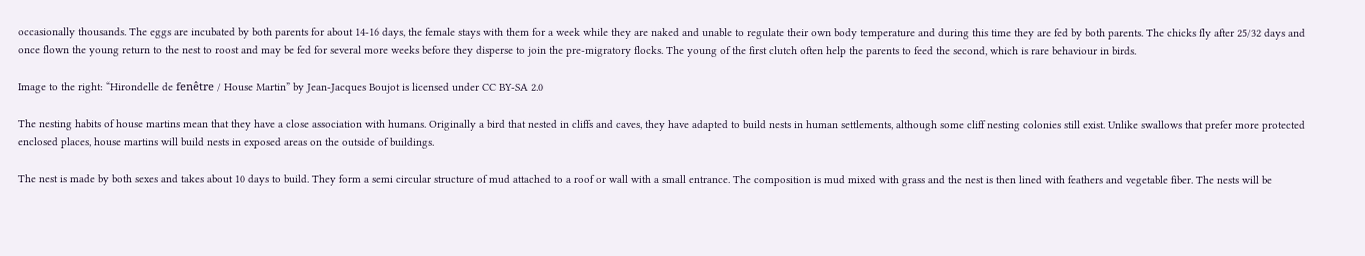occasionally thousands. The eggs are incubated by both parents for about 14-16 days, the female stays with them for a week while they are naked and unable to regulate their own body temperature and during this time they are fed by both parents. The chicks fly after 25/32 days and once flown the young return to the nest to roost and may be fed for several more weeks before they disperse to join the pre-migratory flocks. The young of the first clutch often help the parents to feed the second, which is rare behaviour in birds.

Image to the right: “Hirondelle de fenêtre / House Martin” by Jean-Jacques Boujot is licensed under CC BY-SA 2.0

The nesting habits of house martins mean that they have a close association with humans. Originally a bird that nested in cliffs and caves, they have adapted to build nests in human settlements, although some cliff nesting colonies still exist. Unlike swallows that prefer more protected enclosed places, house martins will build nests in exposed areas on the outside of buildings.

The nest is made by both sexes and takes about 10 days to build. They form a semi circular structure of mud attached to a roof or wall with a small entrance. The composition is mud mixed with grass and the nest is then lined with feathers and vegetable fiber. The nests will be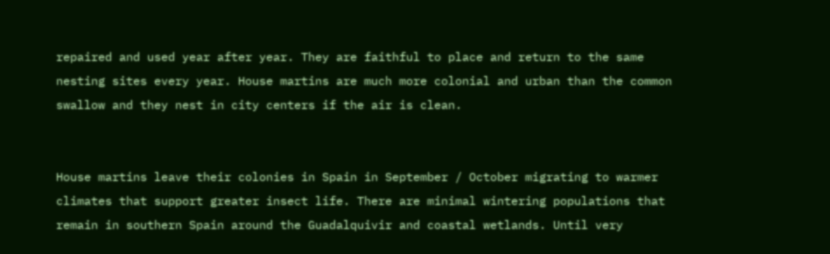repaired and used year after year. They are faithful to place and return to the same nesting sites every year. House martins are much more colonial and urban than the common swallow and they nest in city centers if the air is clean.


House martins leave their colonies in Spain in September / October migrating to warmer climates that support greater insect life. There are minimal wintering populations that remain in southern Spain around the Guadalquivir and coastal wetlands. Until very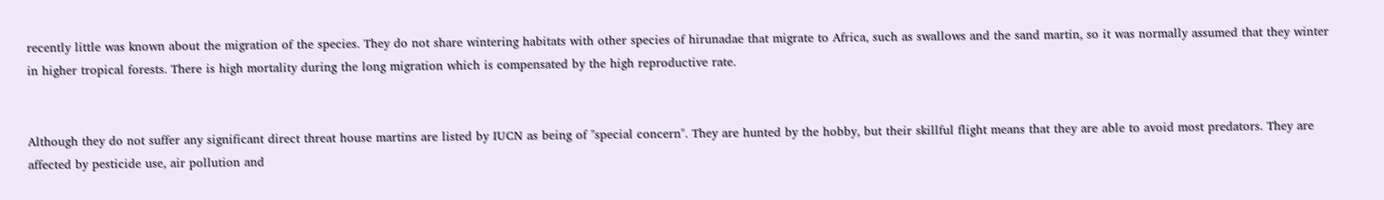recently little was known about the migration of the species. They do not share wintering habitats with other species of hirunadae that migrate to Africa, such as swallows and the sand martin, so it was normally assumed that they winter in higher tropical forests. There is high mortality during the long migration which is compensated by the high reproductive rate.


Although they do not suffer any significant direct threat house martins are listed by IUCN as being of "special concern". They are hunted by the hobby, but their skillful flight means that they are able to avoid most predators. They are affected by pesticide use, air pollution and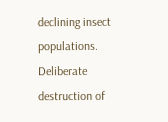declining insect populations. Deliberate destruction of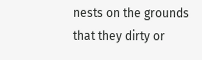nests on the grounds that they dirty or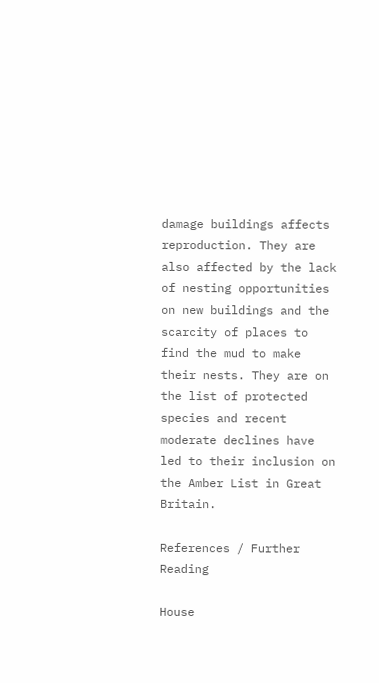damage buildings affects reproduction. They are also affected by the lack of nesting opportunities on new buildings and the scarcity of places to find the mud to make their nests. They are on the list of protected species and recent moderate declines have led to their inclusion on the Amber List in Great Britain.

References / Further Reading

House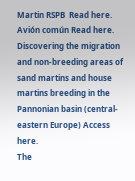Martin RSPB  Read here.
Avión común Read here.
Discovering the migration and non-breeding areas of sand martins and house martins breeding in the Pannonian basin (central-eastern Europe) Access here.
The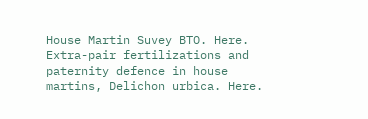House Martin Suvey BTO. Here.
Extra-pair fertilizations and paternity defence in house martins, Delichon urbica. Here.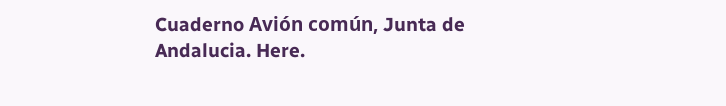Cuaderno Avión común, Junta de Andalucia. Here.